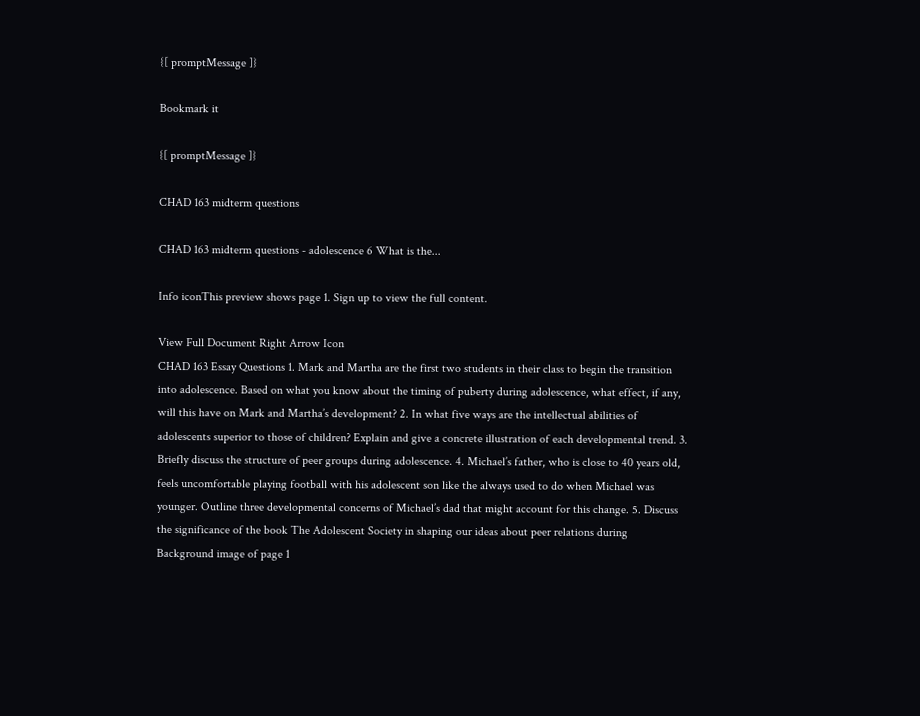{[ promptMessage ]}

Bookmark it

{[ promptMessage ]}

CHAD 163 midterm questions

CHAD 163 midterm questions - adolescence 6 What is the...

Info iconThis preview shows page 1. Sign up to view the full content.

View Full Document Right Arrow Icon
CHAD 163 Essay Questions 1. Mark and Martha are the first two students in their class to begin the transition into adolescence. Based on what you know about the timing of puberty during adolescence, what effect, if any, will this have on Mark and Martha’s development? 2. In what five ways are the intellectual abilities of adolescents superior to those of children? Explain and give a concrete illustration of each developmental trend. 3. Briefly discuss the structure of peer groups during adolescence. 4. Michael’s father, who is close to 40 years old, feels uncomfortable playing football with his adolescent son like the always used to do when Michael was younger. Outline three developmental concerns of Michael’s dad that might account for this change. 5. Discuss the significance of the book The Adolescent Society in shaping our ideas about peer relations during
Background image of page 1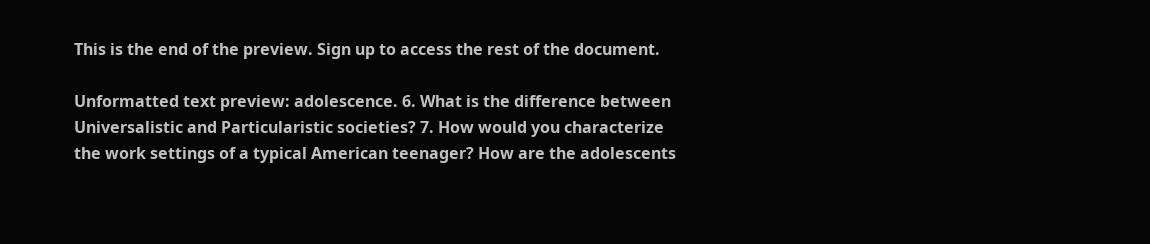This is the end of the preview. Sign up to access the rest of the document.

Unformatted text preview: adolescence. 6. What is the difference between Universalistic and Particularistic societies? 7. How would you characterize the work settings of a typical American teenager? How are the adolescents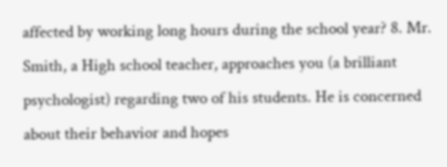affected by working long hours during the school year? 8. Mr. Smith, a High school teacher, approaches you (a brilliant psychologist) regarding two of his students. He is concerned about their behavior and hopes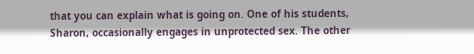that you can explain what is going on. One of his students, Sharon, occasionally engages in unprotected sex. The other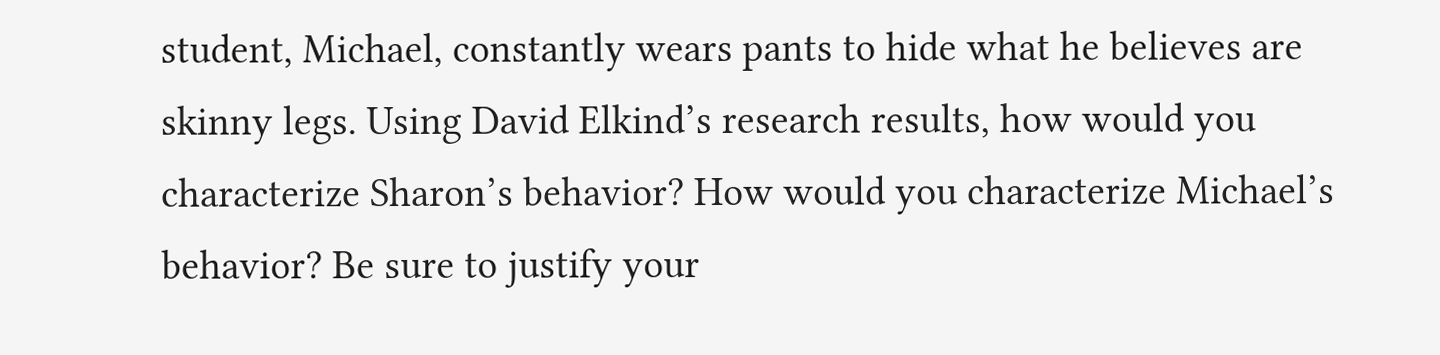student, Michael, constantly wears pants to hide what he believes are skinny legs. Using David Elkind’s research results, how would you characterize Sharon’s behavior? How would you characterize Michael’s behavior? Be sure to justify your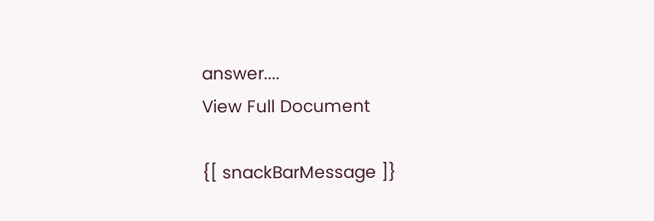answer....
View Full Document

{[ snackBarMessage ]}